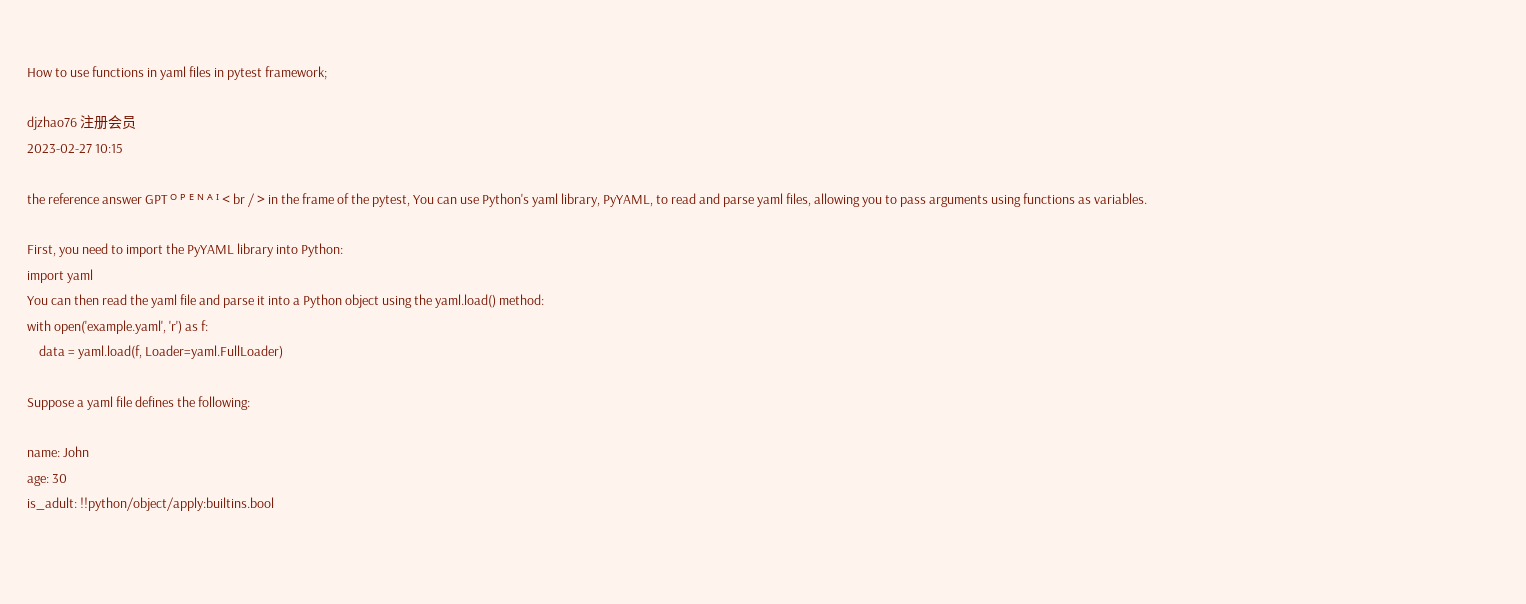How to use functions in yaml files in pytest framework;

djzhao76 注册会员
2023-02-27 10:15

the reference answer GPT ᴼ ᴾ ᴱ ᴺ ᴬ ᴵ < br / > in the frame of the pytest, You can use Python's yaml library, PyYAML, to read and parse yaml files, allowing you to pass arguments using functions as variables.

First, you need to import the PyYAML library into Python:
import yaml
You can then read the yaml file and parse it into a Python object using the yaml.load() method:
with open('example.yaml', 'r') as f:
    data = yaml.load(f, Loader=yaml.FullLoader)

Suppose a yaml file defines the following:

name: John
age: 30
is_adult: !!python/object/apply:builtins.bool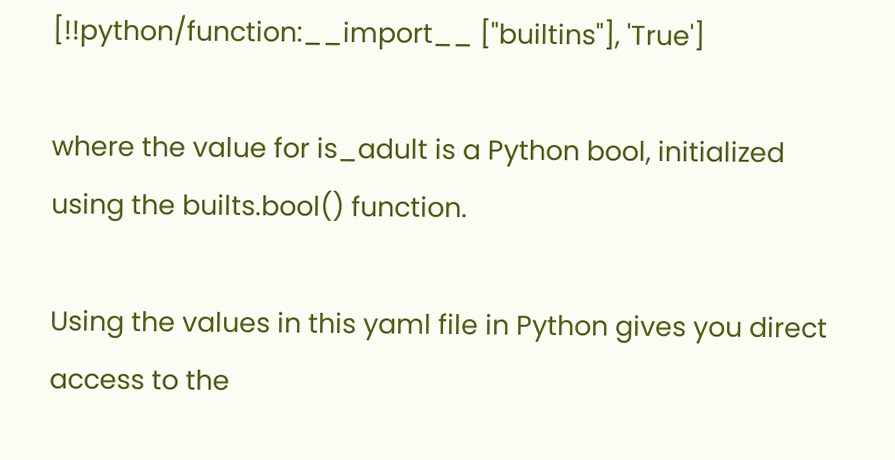[!!python/function:__import__ ["builtins"], 'True']

where the value for is_adult is a Python bool, initialized using the builts.bool() function.

Using the values in this yaml file in Python gives you direct access to the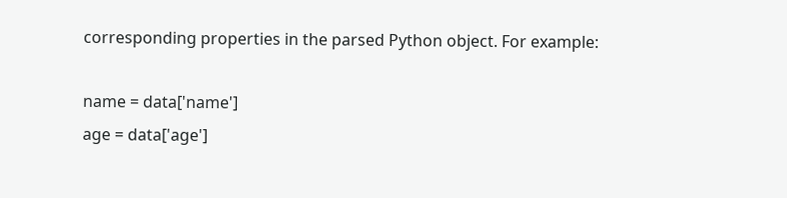corresponding properties in the parsed Python object. For example:

name = data['name']
age = data['age']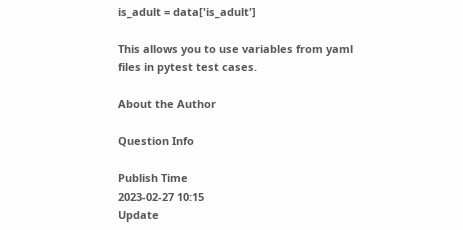is_adult = data['is_adult']

This allows you to use variables from yaml files in pytest test cases.

About the Author

Question Info

Publish Time
2023-02-27 10:15
Update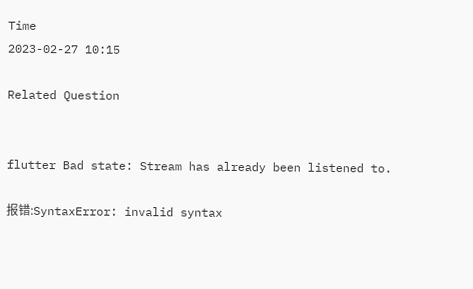Time
2023-02-27 10:15

Related Question


flutter Bad state: Stream has already been listened to.

报错:SyntaxError: invalid syntax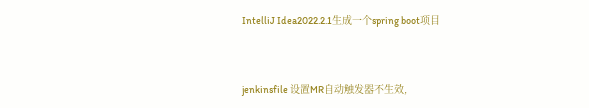IntelliJ Idea2022.2.1生成一个spring boot项目


jenkinsfile 设置MR自动触发器不生效,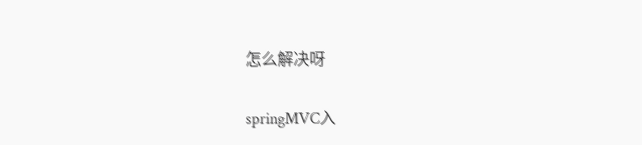怎么解决呀

springMVC入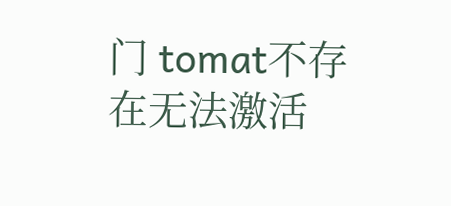门 tomat不存在无法激活